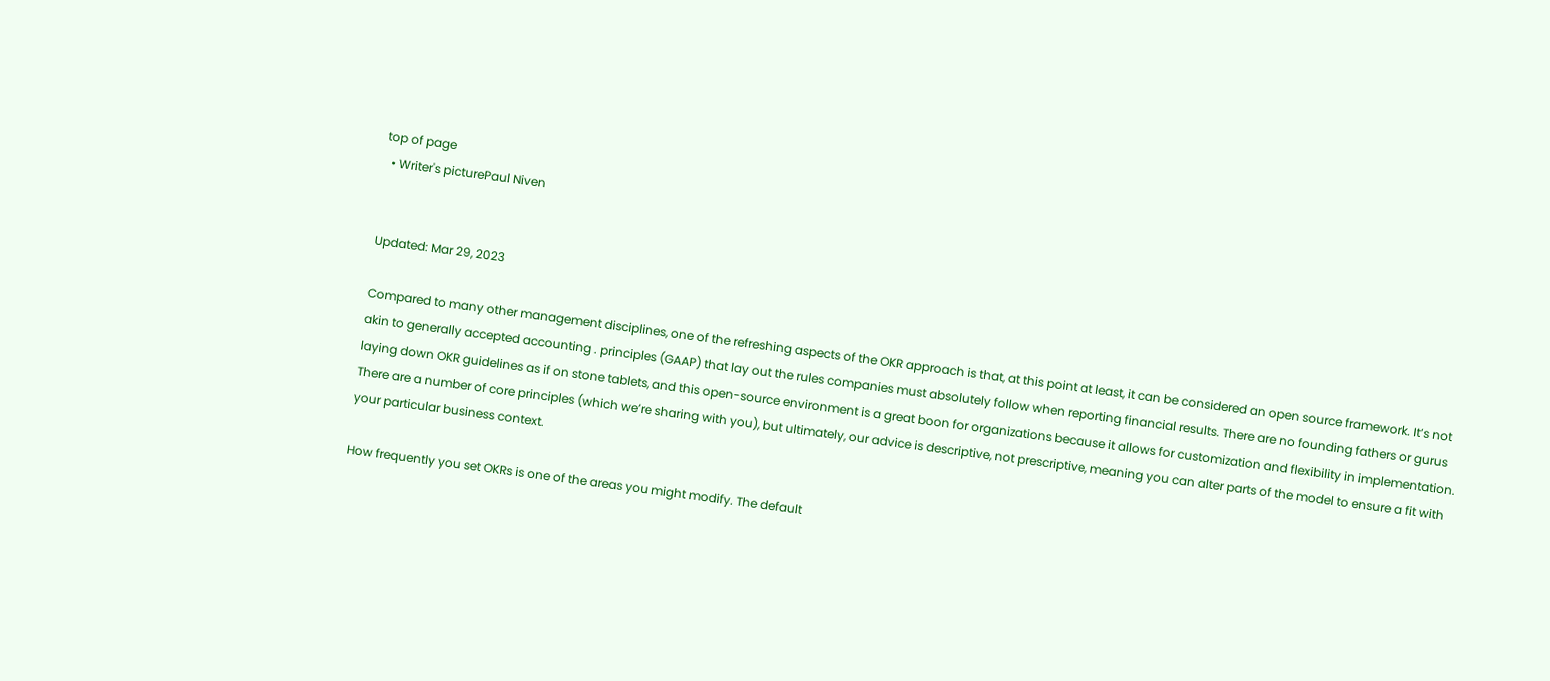top of page
  • Writer's picturePaul Niven


Updated: Mar 29, 2023

Compared to many other management disciplines, one of the refreshing aspects of the OKR approach is that, at this point at least, it can be considered an open source framework. It’s not akin to generally accepted accounting . principles (GAAP) that lay out the rules companies must absolutely follow when reporting financial results. There are no founding fathers or gurus laying down OKR guidelines as if on stone tablets, and this open-source environment is a great boon for organizations because it allows for customization and flexibility in implementation. There are a number of core principles (which we’re sharing with you), but ultimately, our advice is descriptive, not prescriptive, meaning you can alter parts of the model to ensure a fit with your particular business context.

How frequently you set OKRs is one of the areas you might modify. The default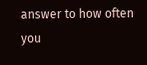answer to how often you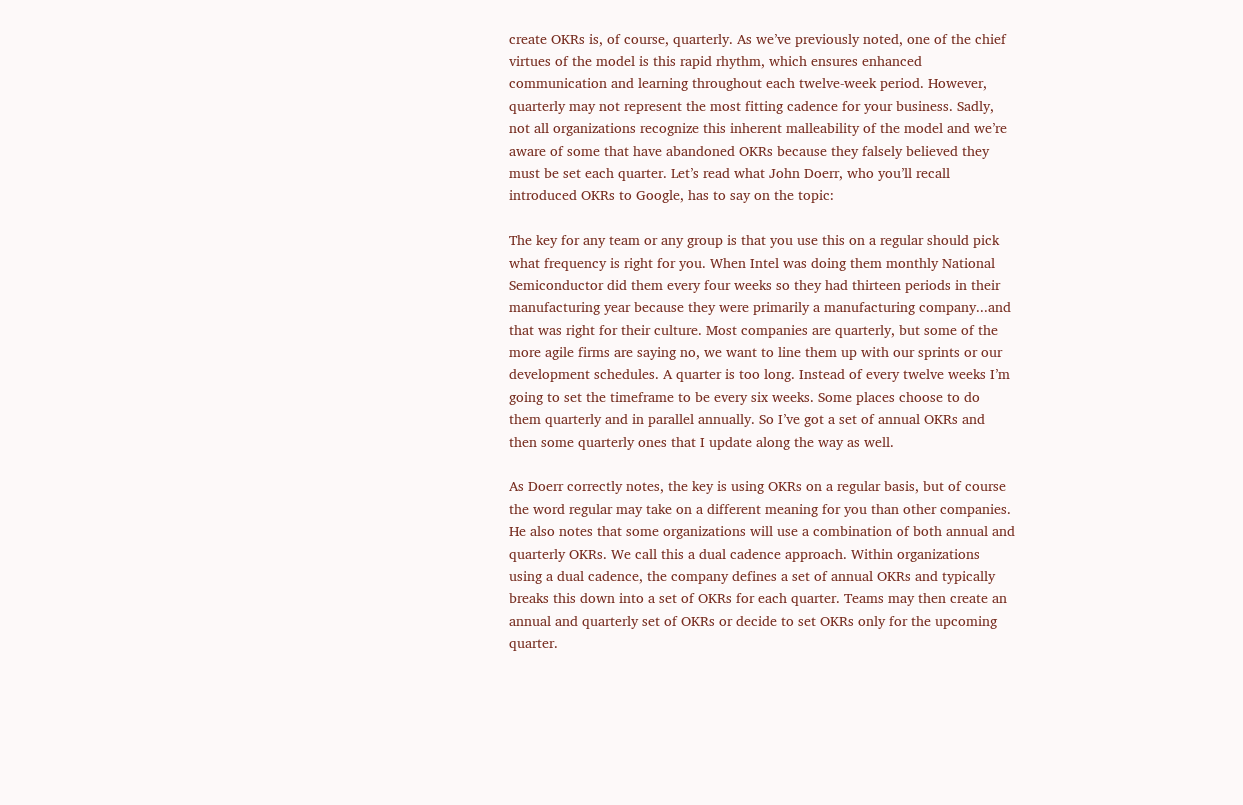create OKRs is, of course, quarterly. As we’ve previously noted, one of the chief virtues of the model is this rapid rhythm, which ensures enhanced communication and learning throughout each twelve-week period. However, quarterly may not represent the most fitting cadence for your business. Sadly, not all organizations recognize this inherent malleability of the model and we’re aware of some that have abandoned OKRs because they falsely believed they must be set each quarter. Let’s read what John Doerr, who you’ll recall introduced OKRs to Google, has to say on the topic:

The key for any team or any group is that you use this on a regular should pick what frequency is right for you. When Intel was doing them monthly National Semiconductor did them every four weeks so they had thirteen periods in their manufacturing year because they were primarily a manufacturing company...and that was right for their culture. Most companies are quarterly, but some of the more agile firms are saying no, we want to line them up with our sprints or our development schedules. A quarter is too long. Instead of every twelve weeks I’m going to set the timeframe to be every six weeks. Some places choose to do them quarterly and in parallel annually. So I’ve got a set of annual OKRs and then some quarterly ones that I update along the way as well.

As Doerr correctly notes, the key is using OKRs on a regular basis, but of course the word regular may take on a different meaning for you than other companies. He also notes that some organizations will use a combination of both annual and quarterly OKRs. We call this a dual cadence approach. Within organizations using a dual cadence, the company defines a set of annual OKRs and typically breaks this down into a set of OKRs for each quarter. Teams may then create an annual and quarterly set of OKRs or decide to set OKRs only for the upcoming quarter.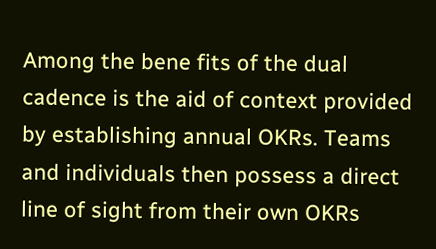Among the bene fits of the dual cadence is the aid of context provided by establishing annual OKRs. Teams and individuals then possess a direct line of sight from their own OKRs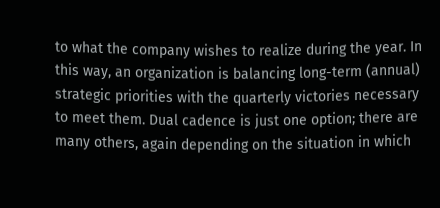to what the company wishes to realize during the year. In this way, an organization is balancing long-term (annual) strategic priorities with the quarterly victories necessary to meet them. Dual cadence is just one option; there are many others, again depending on the situation in which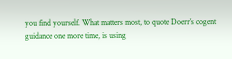you find yourself. What matters most, to quote Doerr’s cogent guidance one more time, is using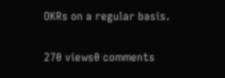OKRs on a regular basis.

270 views0 comments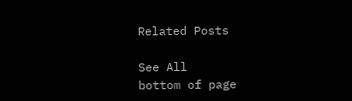Related Posts

See All
bottom of page